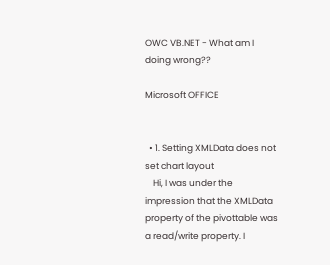OWC VB.NET - What am I doing wrong??

Microsoft OFFICE


  • 1. Setting XMLData does not set chart layout
    Hi, I was under the impression that the XMLData property of the pivottable was a read/write property. I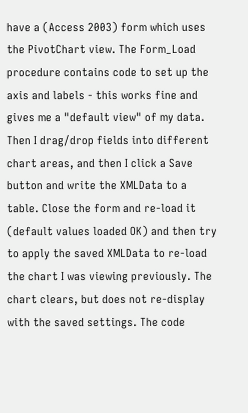have a (Access 2003) form which uses the PivotChart view. The Form_Load procedure contains code to set up the axis and labels - this works fine and gives me a "default view" of my data. Then I drag/drop fields into different chart areas, and then I click a Save button and write the XMLData to a table. Close the form and re-load it (default values loaded OK) and then try to apply the saved XMLData to re-load the chart I was viewing previously. The chart clears, but does not re-display with the saved settings. The code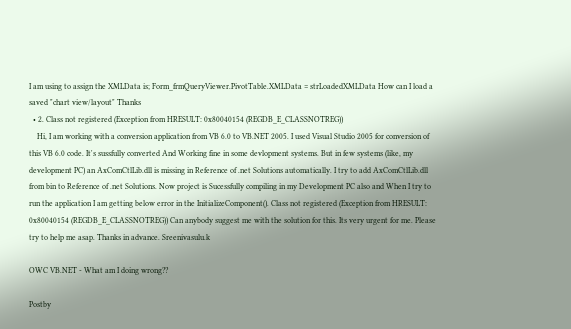I am using to assign the XMLData is; Form_frmQueryViewer.PivotTable.XMLData = strLoadedXMLData How can I load a saved "chart view/layout" Thanks
  • 2. Class not registered (Exception from HRESULT: 0x80040154 (REGDB_E_CLASSNOTREG))
    Hi, I am working with a conversion application from VB 6.0 to VB.NET 2005. I used Visual Studio 2005 for conversion of this VB 6.0 code. It's sussfully converted And Working fine in some devlopment systems. But in few systems (like, my development PC) an AxComCtlLib.dll is missing in Reference of .net Solutions automatically. I try to add AxComCtlLib.dll from bin to Reference of .net Solutions. Now project is Sucessfully compiling in my Development PC also and When I try to run the application I am getting below error in the InitializeComponent(). Class not registered (Exception from HRESULT: 0x80040154 (REGDB_E_CLASSNOTREG)) Can anybody suggest me with the solution for this. Its very urgent for me. Please try to help me asap. Thanks in advance. Sreenivasulu.k

OWC VB.NET - What am I doing wrong??

Postby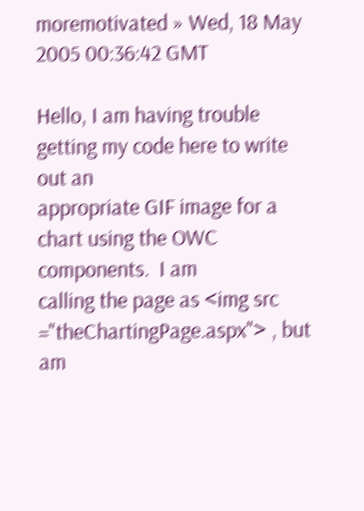moremotivated » Wed, 18 May 2005 00:36:42 GMT

Hello, I am having trouble getting my code here to write out an
appropriate GIF image for a chart using the OWC components.  I am
calling the page as <img src ="theChartingPage.aspx"> , but am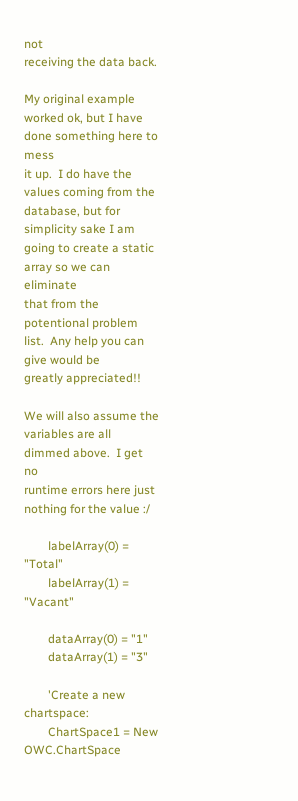not
receiving the data back.

My original example worked ok, but I have done something here to mess
it up.  I do have the values coming from the database, but for
simplicity sake I am going to create a static array so we can eliminate
that from the potentional problem list.  Any help you can give would be
greatly appreciated!!

We will also assume the variables are all dimmed above.  I get no
runtime errors here just nothing for the value :/

        labelArray(0) = "Total"
        labelArray(1) = "Vacant"

        dataArray(0) = "1"
        dataArray(1) = "3"

        'Create a new chartspace:
        ChartSpace1 = New OWC.ChartSpace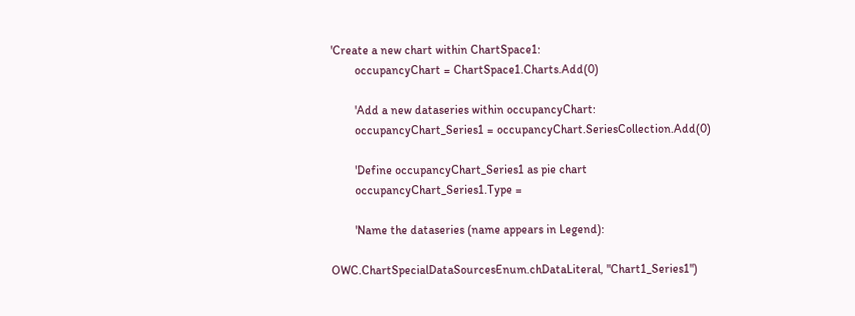'Create a new chart within ChartSpace1:
        occupancyChart = ChartSpace1.Charts.Add(0)

        'Add a new dataseries within occupancyChart:
        occupancyChart_Series1 = occupancyChart.SeriesCollection.Add(0)

        'Define occupancyChart_Series1 as pie chart
        occupancyChart_Series1.Type =

        'Name the dataseries (name appears in Legend):

OWC.ChartSpecialDataSourcesEnum.chDataLiteral, "Chart1_Series1")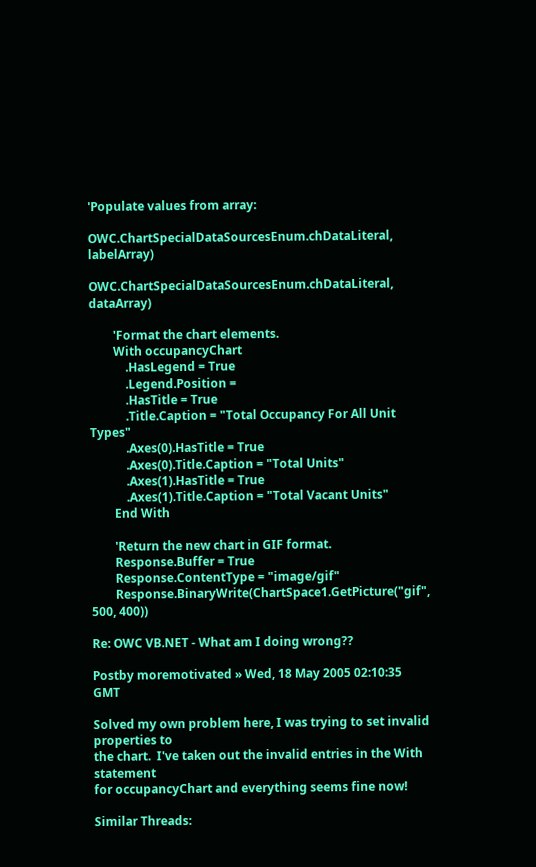'Populate values from array:

OWC.ChartSpecialDataSourcesEnum.chDataLiteral, labelArray)

OWC.ChartSpecialDataSourcesEnum.chDataLiteral, dataArray)

        'Format the chart elements.
        With occupancyChart
            .HasLegend = True
            .Legend.Position =
            .HasTitle = True
            .Title.Caption = "Total Occupancy For All Unit Types"
            .Axes(0).HasTitle = True
            .Axes(0).Title.Caption = "Total Units"
            .Axes(1).HasTitle = True
            .Axes(1).Title.Caption = "Total Vacant Units"
        End With

        'Return the new chart in GIF format.
        Response.Buffer = True
        Response.ContentType = "image/gif"
        Response.BinaryWrite(ChartSpace1.GetPicture("gif", 500, 400))

Re: OWC VB.NET - What am I doing wrong??

Postby moremotivated » Wed, 18 May 2005 02:10:35 GMT

Solved my own problem here, I was trying to set invalid properties to
the chart.  I've taken out the invalid entries in the With statement
for occupancyChart and everything seems fine now!

Similar Threads: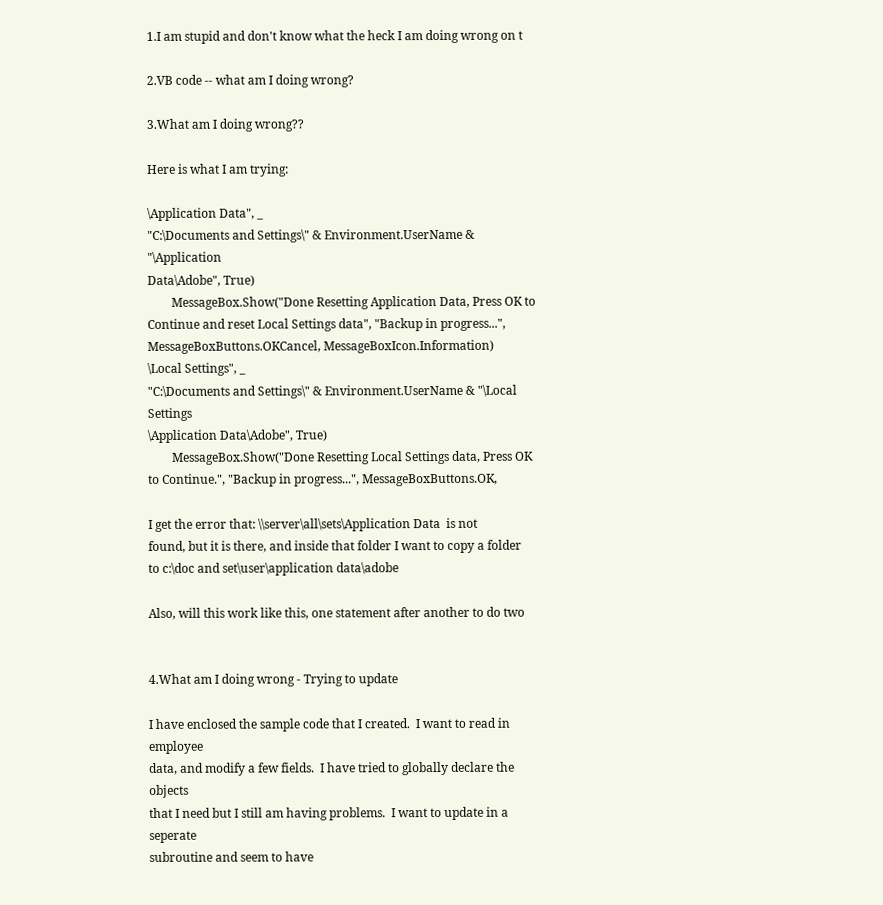1.I am stupid and don't know what the heck I am doing wrong on t

2.VB code -- what am I doing wrong?

3.What am I doing wrong??

Here is what I am trying:

\Application Data", _
"C:\Documents and Settings\" & Environment.UserName & "\Application
Data\Adobe", True)
        MessageBox.Show("Done Resetting Application Data, Press OK to
Continue and reset Local Settings data", "Backup in progress...",
MessageBoxButtons.OKCancel, MessageBoxIcon.Information)
\Local Settings", _
"C:\Documents and Settings\" & Environment.UserName & "\Local Settings
\Application Data\Adobe", True)
        MessageBox.Show("Done Resetting Local Settings data, Press OK
to Continue.", "Backup in progress...", MessageBoxButtons.OK,

I get the error that: \\server\all\sets\Application Data  is not
found, but it is there, and inside that folder I want to copy a folder
to c:\doc and set\user\application data\adobe

Also, will this work like this, one statement after another to do two


4.What am I doing wrong - Trying to update

I have enclosed the sample code that I created.  I want to read in employee
data, and modify a few fields.  I have tried to globally declare the objects
that I need but I still am having problems.  I want to update in a seperate
subroutine and seem to have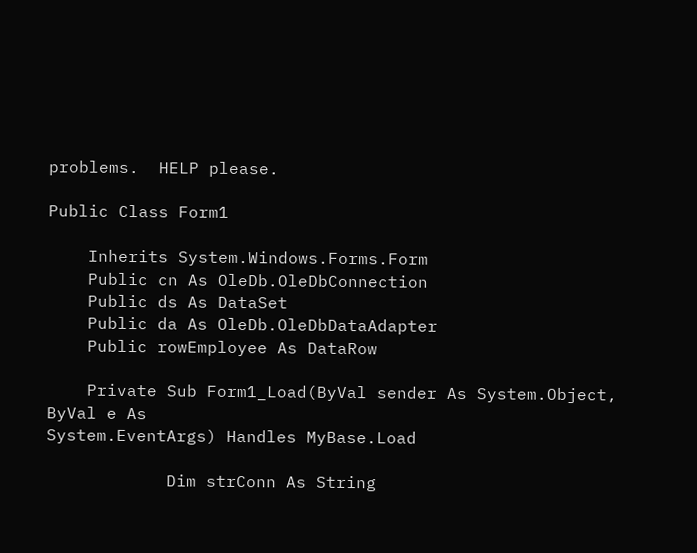problems.  HELP please.

Public Class Form1

    Inherits System.Windows.Forms.Form
    Public cn As OleDb.OleDbConnection
    Public ds As DataSet
    Public da As OleDb.OleDbDataAdapter
    Public rowEmployee As DataRow

    Private Sub Form1_Load(ByVal sender As System.Object, ByVal e As
System.EventArgs) Handles MyBase.Load

            Dim strConn As String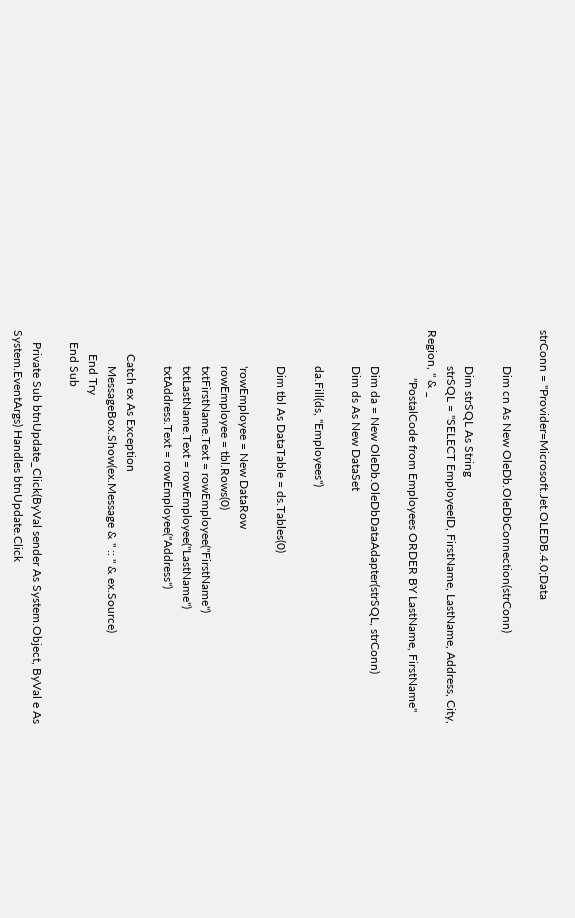strConn = "Provider=Microsoft.Jet.OLEDB.4.0;Data

            Dim cn As New OleDb.OleDbConnection(strConn)

            Dim strSQL As String
            strSQL = "SELECT EmployeeID, FirstName, LastName, Address, City,
Region, " & _
                "PostalCode from Employees ORDER BY LastName, FirstName"

            Dim da = New OleDb.OleDbDataAdapter(strSQL, strConn)
            Dim ds As New DataSet

            da.Fill(ds, "Employees")

            Dim tbl As DataTable = ds.Tables(0)

            'rowEmployee = New DataRow
            rowEmployee = tbl.Rows(0)
            txtFirstName.Text = rowEmployee("FirstName")
            txtLastName.Text = rowEmployee("LastName")
            txtAddress.Text = rowEmployee("Address")

        Catch ex As Exception
            MessageBox.Show(ex.Message & " :: " & ex.Source)
        End Try
    End Sub

    Private Sub btnUpdate_Click(ByVal sender As System.Object, ByVal e As
System.EventArgs) Handles btnUpdate.Click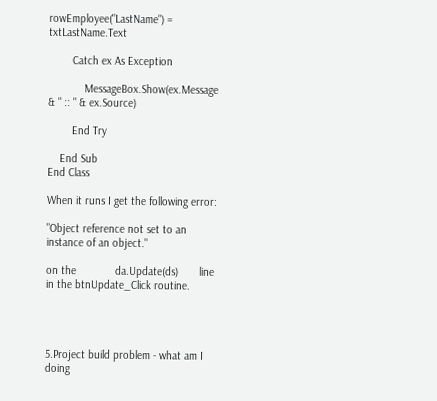rowEmployee("LastName") = txtLastName.Text

        Catch ex As Exception

            MessageBox.Show(ex.Message & " :: " & ex.Source)

        End Try

    End Sub
End Class

When it runs I get the following error:

"Object reference not set to an instance of an object."

on the             da.Update(ds)       line in the btnUpdate_Click routine.




5.Project build problem - what am I doing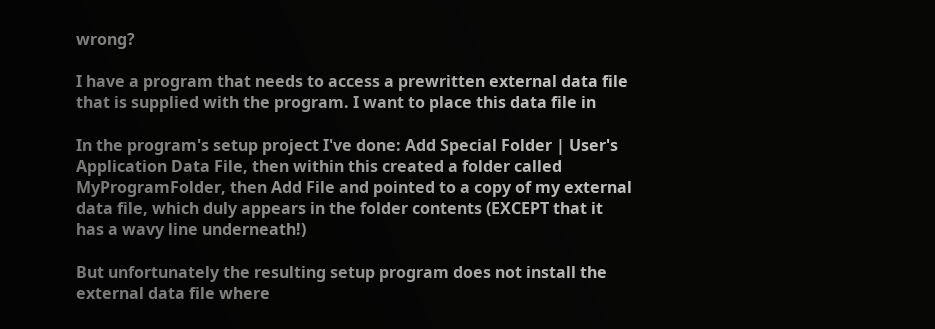wrong?

I have a program that needs to access a prewritten external data file
that is supplied with the program. I want to place this data file in

In the program's setup project I've done: Add Special Folder | User's
Application Data File, then within this created a folder called
MyProgramFolder, then Add File and pointed to a copy of my external
data file, which duly appears in the folder contents (EXCEPT that it
has a wavy line underneath!)

But unfortunately the resulting setup program does not install the
external data file where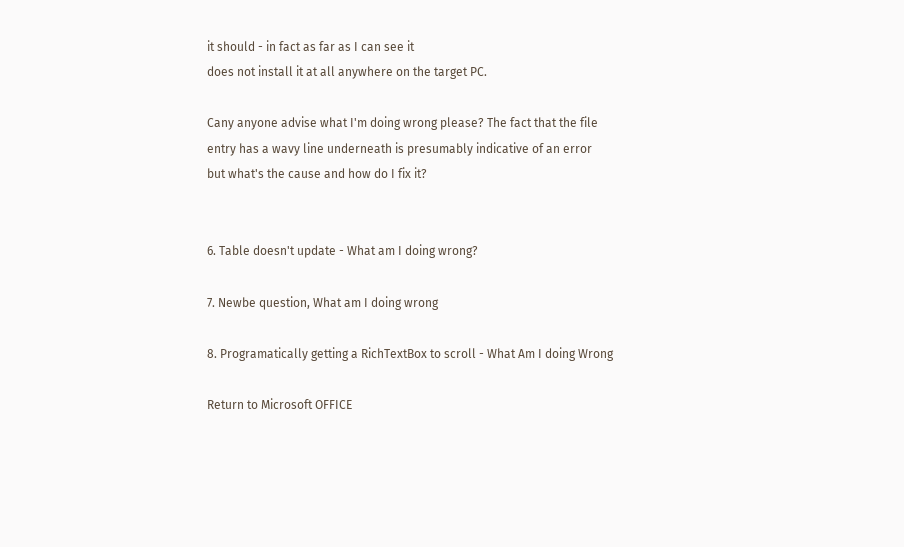it should - in fact as far as I can see it
does not install it at all anywhere on the target PC.

Cany anyone advise what I'm doing wrong please? The fact that the file
entry has a wavy line underneath is presumably indicative of an error
but what's the cause and how do I fix it?


6. Table doesn't update - What am I doing wrong?

7. Newbe question, What am I doing wrong

8. Programatically getting a RichTextBox to scroll - What Am I doing Wrong

Return to Microsoft OFFICE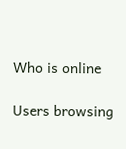Who is online

Users browsing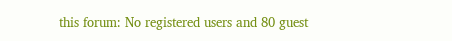this forum: No registered users and 80 guest